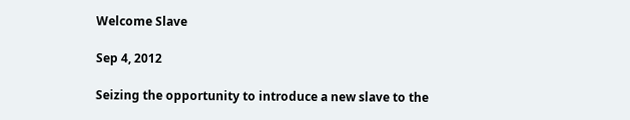Welcome Slave

Sep 4, 2012

Seizing the opportunity to introduce a new slave to the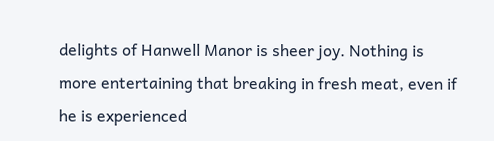delights of Hanwell Manor is sheer joy. Nothing is more entertaining that breaking in fresh meat, even if he is experienced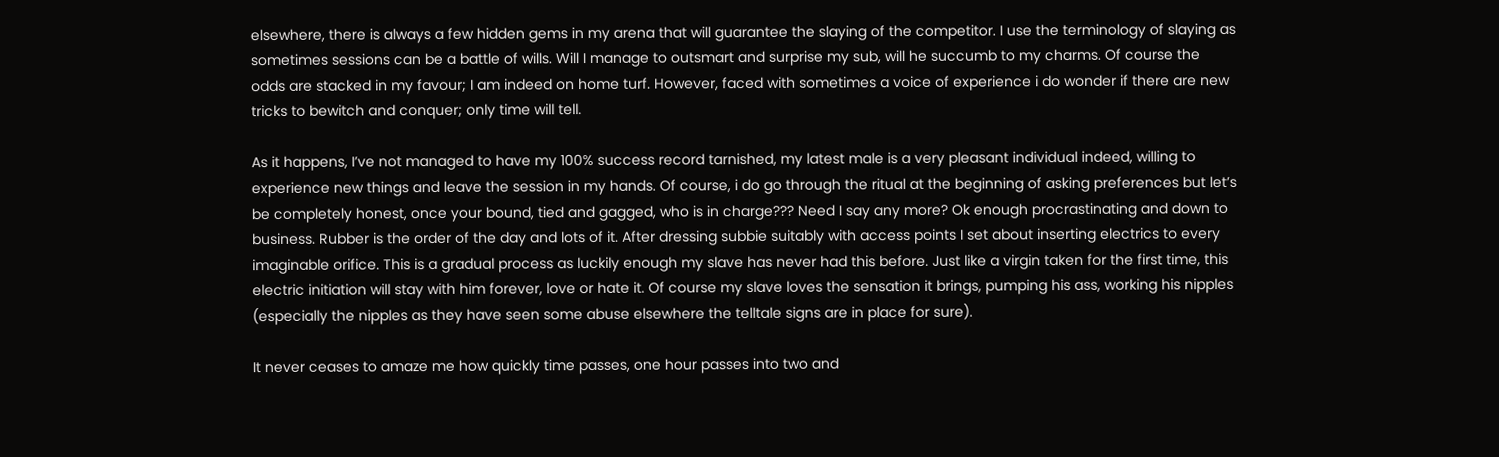elsewhere, there is always a few hidden gems in my arena that will guarantee the slaying of the competitor. I use the terminology of slaying as sometimes sessions can be a battle of wills. Will I manage to outsmart and surprise my sub, will he succumb to my charms. Of course the odds are stacked in my favour; I am indeed on home turf. However, faced with sometimes a voice of experience i do wonder if there are new tricks to bewitch and conquer; only time will tell.

As it happens, I’ve not managed to have my 100% success record tarnished, my latest male is a very pleasant individual indeed, willing to experience new things and leave the session in my hands. Of course, i do go through the ritual at the beginning of asking preferences but let’s be completely honest, once your bound, tied and gagged, who is in charge??? Need I say any more? Ok enough procrastinating and down to business. Rubber is the order of the day and lots of it. After dressing subbie suitably with access points I set about inserting electrics to every imaginable orifice. This is a gradual process as luckily enough my slave has never had this before. Just like a virgin taken for the first time, this electric initiation will stay with him forever, love or hate it. Of course my slave loves the sensation it brings, pumping his ass, working his nipples (especially the nipples as they have seen some abuse elsewhere the telltale signs are in place for sure).

It never ceases to amaze me how quickly time passes, one hour passes into two and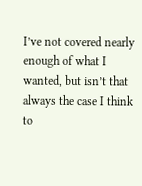I’ve not covered nearly enough of what I wanted, but isn’t that always the case I think to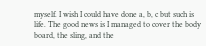myself. I wish I could have done a, b, c but such is life. The good news is I managed to cover the body board, the sling, and the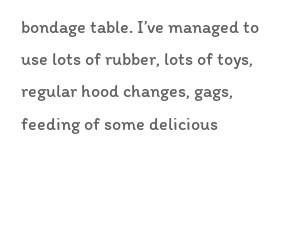bondage table. I’ve managed to use lots of rubber, lots of toys, regular hood changes, gags, feeding of some delicious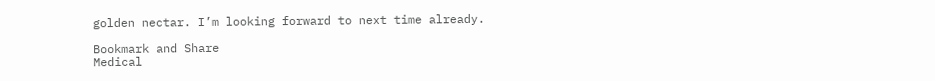golden nectar. I’m looking forward to next time already.

Bookmark and Share
Medical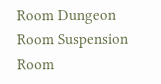Room Dungeon Room Suspension Room